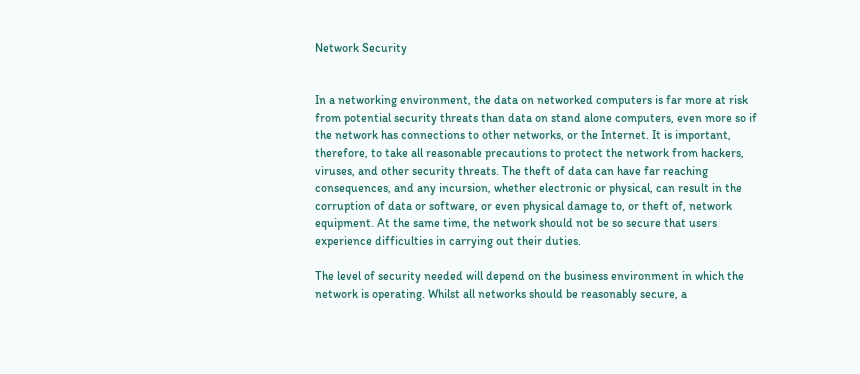Network Security


In a networking environment, the data on networked computers is far more at risk from potential security threats than data on stand alone computers, even more so if the network has connections to other networks, or the Internet. It is important, therefore, to take all reasonable precautions to protect the network from hackers, viruses, and other security threats. The theft of data can have far reaching consequences, and any incursion, whether electronic or physical, can result in the corruption of data or software, or even physical damage to, or theft of, network equipment. At the same time, the network should not be so secure that users experience difficulties in carrying out their duties.

The level of security needed will depend on the business environment in which the network is operating. Whilst all networks should be reasonably secure, a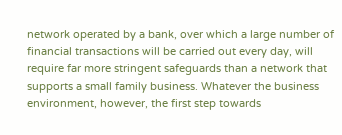network operated by a bank, over which a large number of financial transactions will be carried out every day, will require far more stringent safeguards than a network that supports a small family business. Whatever the business environment, however, the first step towards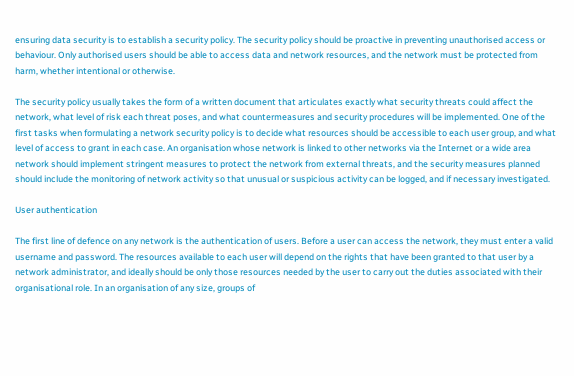ensuring data security is to establish a security policy. The security policy should be proactive in preventing unauthorised access or behaviour. Only authorised users should be able to access data and network resources, and the network must be protected from harm, whether intentional or otherwise.

The security policy usually takes the form of a written document that articulates exactly what security threats could affect the network, what level of risk each threat poses, and what countermeasures and security procedures will be implemented. One of the first tasks when formulating a network security policy is to decide what resources should be accessible to each user group, and what level of access to grant in each case. An organisation whose network is linked to other networks via the Internet or a wide area network should implement stringent measures to protect the network from external threats, and the security measures planned should include the monitoring of network activity so that unusual or suspicious activity can be logged, and if necessary investigated.

User authentication

The first line of defence on any network is the authentication of users. Before a user can access the network, they must enter a valid username and password. The resources available to each user will depend on the rights that have been granted to that user by a network administrator, and ideally should be only those resources needed by the user to carry out the duties associated with their organisational role. In an organisation of any size, groups of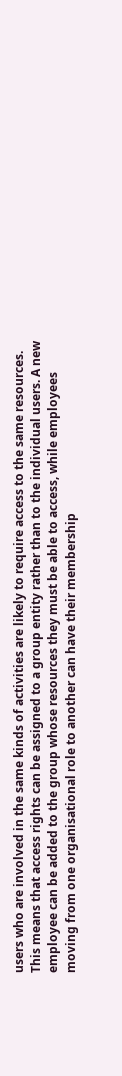users who are involved in the same kinds of activities are likely to require access to the same resources. This means that access rights can be assigned to a group entity rather than to the individual users. A new employee can be added to the group whose resources they must be able to access, while employees moving from one organisational role to another can have their membership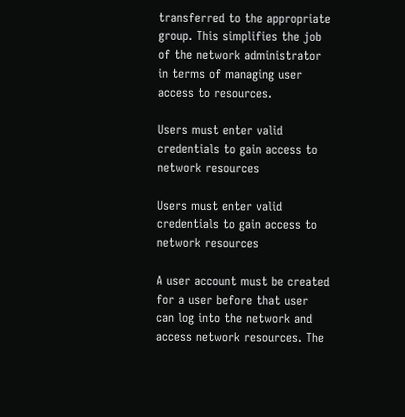transferred to the appropriate group. This simplifies the job of the network administrator in terms of managing user access to resources.

Users must enter valid credentials to gain access to network resources

Users must enter valid credentials to gain access to network resources

A user account must be created for a user before that user can log into the network and access network resources. The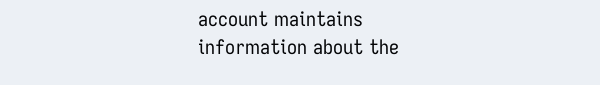account maintains information about the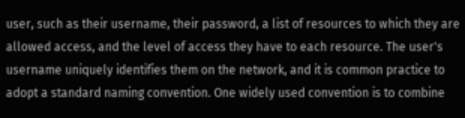user, such as their username, their password, a list of resources to which they are allowed access, and the level of access they have to each resource. The user's username uniquely identifies them on the network, and it is common practice to adopt a standard naming convention. One widely used convention is to combine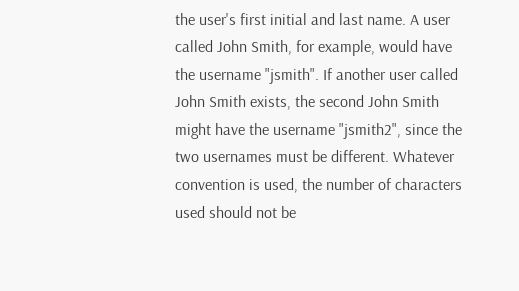the user's first initial and last name. A user called John Smith, for example, would have the username "jsmith". If another user called John Smith exists, the second John Smith might have the username "jsmith2", since the two usernames must be different. Whatever convention is used, the number of characters used should not be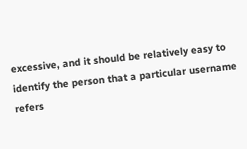excessive, and it should be relatively easy to identify the person that a particular username refers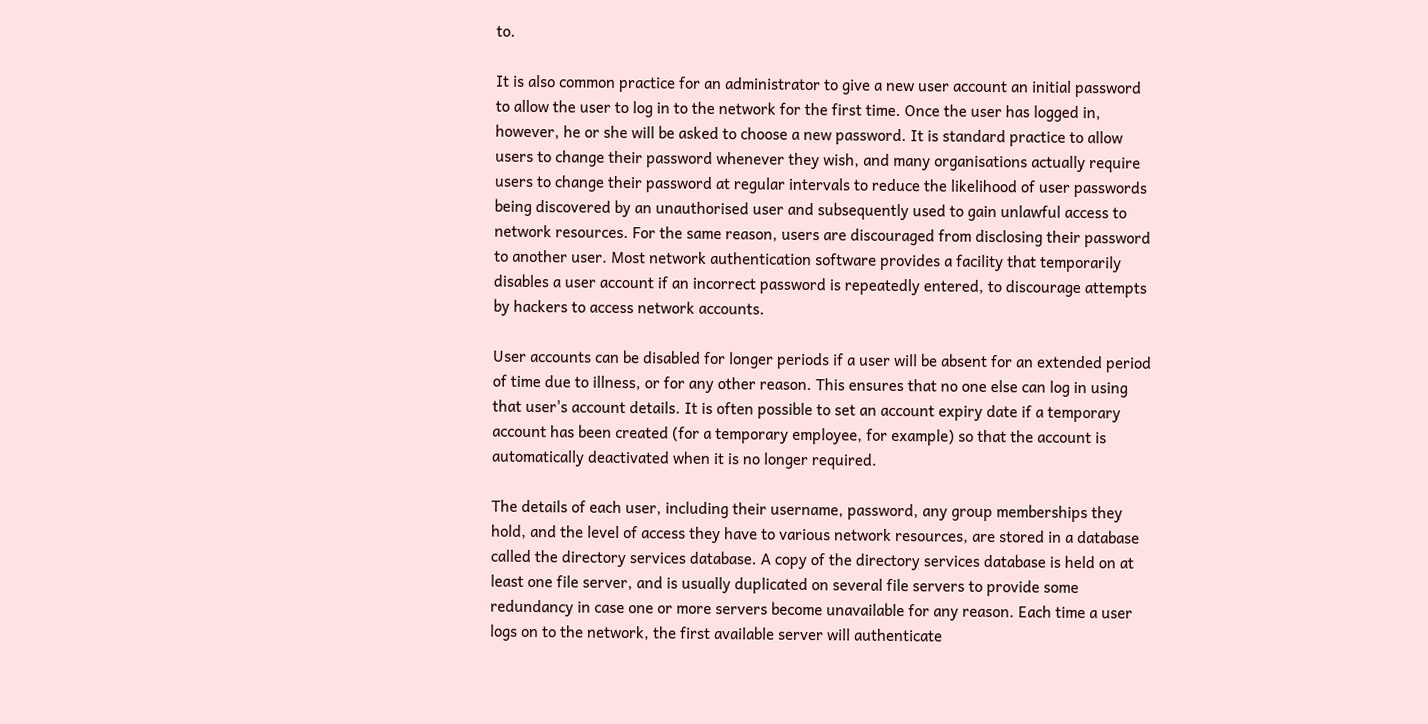to.

It is also common practice for an administrator to give a new user account an initial password to allow the user to log in to the network for the first time. Once the user has logged in, however, he or she will be asked to choose a new password. It is standard practice to allow users to change their password whenever they wish, and many organisations actually require users to change their password at regular intervals to reduce the likelihood of user passwords being discovered by an unauthorised user and subsequently used to gain unlawful access to network resources. For the same reason, users are discouraged from disclosing their password to another user. Most network authentication software provides a facility that temporarily disables a user account if an incorrect password is repeatedly entered, to discourage attempts by hackers to access network accounts.

User accounts can be disabled for longer periods if a user will be absent for an extended period of time due to illness, or for any other reason. This ensures that no one else can log in using that user's account details. It is often possible to set an account expiry date if a temporary account has been created (for a temporary employee, for example) so that the account is automatically deactivated when it is no longer required.

The details of each user, including their username, password, any group memberships they hold, and the level of access they have to various network resources, are stored in a database called the directory services database. A copy of the directory services database is held on at least one file server, and is usually duplicated on several file servers to provide some redundancy in case one or more servers become unavailable for any reason. Each time a user logs on to the network, the first available server will authenticate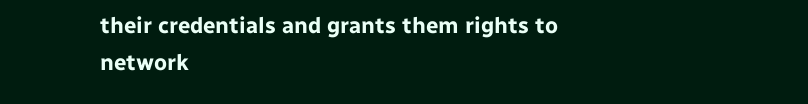their credentials and grants them rights to network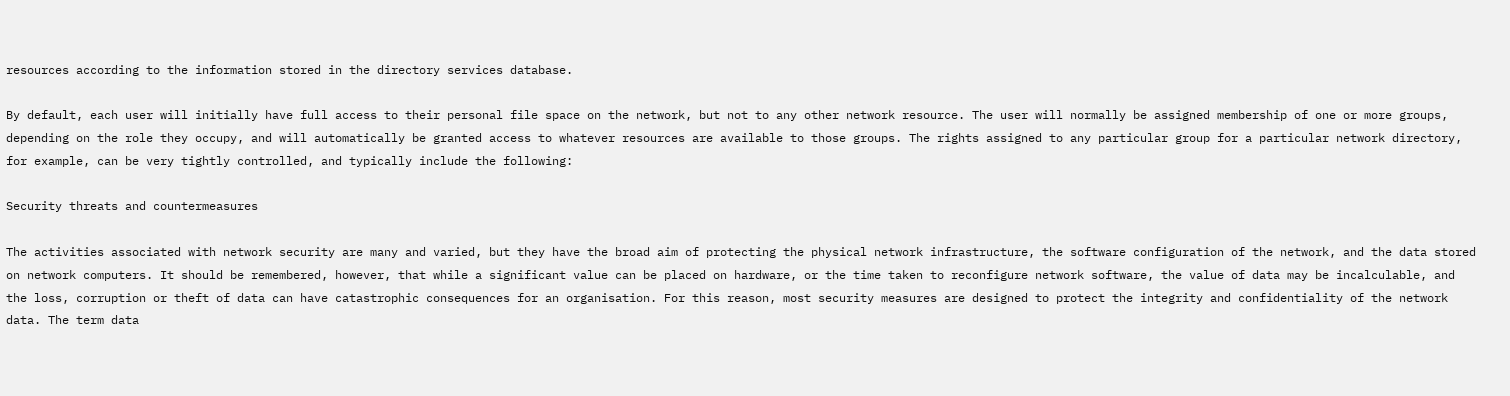resources according to the information stored in the directory services database.

By default, each user will initially have full access to their personal file space on the network, but not to any other network resource. The user will normally be assigned membership of one or more groups, depending on the role they occupy, and will automatically be granted access to whatever resources are available to those groups. The rights assigned to any particular group for a particular network directory, for example, can be very tightly controlled, and typically include the following:

Security threats and countermeasures

The activities associated with network security are many and varied, but they have the broad aim of protecting the physical network infrastructure, the software configuration of the network, and the data stored on network computers. It should be remembered, however, that while a significant value can be placed on hardware, or the time taken to reconfigure network software, the value of data may be incalculable, and the loss, corruption or theft of data can have catastrophic consequences for an organisation. For this reason, most security measures are designed to protect the integrity and confidentiality of the network data. The term data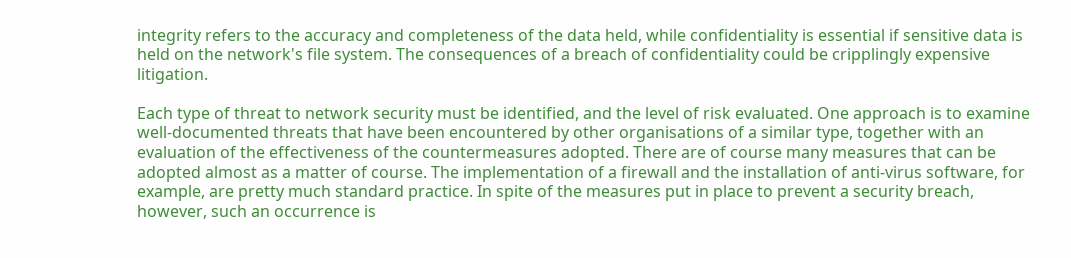integrity refers to the accuracy and completeness of the data held, while confidentiality is essential if sensitive data is held on the network's file system. The consequences of a breach of confidentiality could be cripplingly expensive litigation.

Each type of threat to network security must be identified, and the level of risk evaluated. One approach is to examine well-documented threats that have been encountered by other organisations of a similar type, together with an evaluation of the effectiveness of the countermeasures adopted. There are of course many measures that can be adopted almost as a matter of course. The implementation of a firewall and the installation of anti-virus software, for example, are pretty much standard practice. In spite of the measures put in place to prevent a security breach, however, such an occurrence is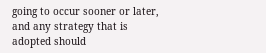going to occur sooner or later, and any strategy that is adopted should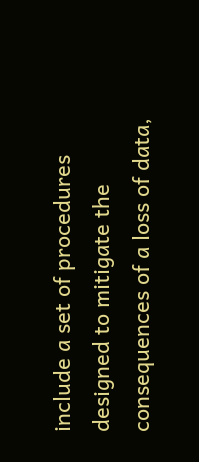include a set of procedures designed to mitigate the consequences of a loss of data,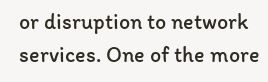or disruption to network services. One of the more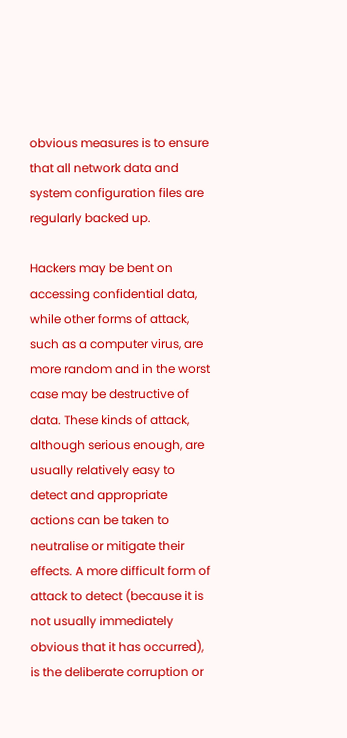obvious measures is to ensure that all network data and system configuration files are regularly backed up.

Hackers may be bent on accessing confidential data, while other forms of attack, such as a computer virus, are more random and in the worst case may be destructive of data. These kinds of attack, although serious enough, are usually relatively easy to detect and appropriate actions can be taken to neutralise or mitigate their effects. A more difficult form of attack to detect (because it is not usually immediately obvious that it has occurred), is the deliberate corruption or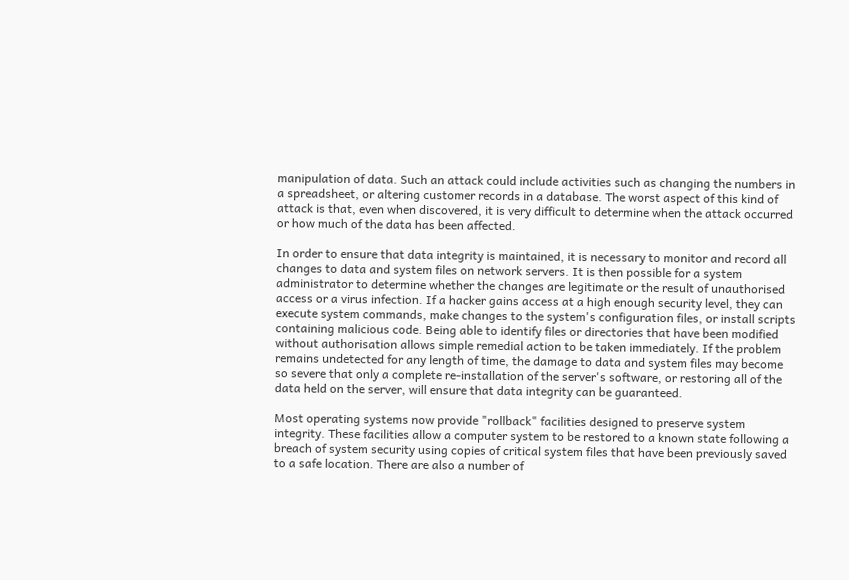manipulation of data. Such an attack could include activities such as changing the numbers in a spreadsheet, or altering customer records in a database. The worst aspect of this kind of attack is that, even when discovered, it is very difficult to determine when the attack occurred or how much of the data has been affected.

In order to ensure that data integrity is maintained, it is necessary to monitor and record all changes to data and system files on network servers. It is then possible for a system administrator to determine whether the changes are legitimate or the result of unauthorised access or a virus infection. If a hacker gains access at a high enough security level, they can execute system commands, make changes to the system's configuration files, or install scripts containing malicious code. Being able to identify files or directories that have been modified without authorisation allows simple remedial action to be taken immediately. If the problem remains undetected for any length of time, the damage to data and system files may become so severe that only a complete re-installation of the server's software, or restoring all of the data held on the server, will ensure that data integrity can be guaranteed.

Most operating systems now provide "rollback" facilities designed to preserve system integrity. These facilities allow a computer system to be restored to a known state following a breach of system security using copies of critical system files that have been previously saved to a safe location. There are also a number of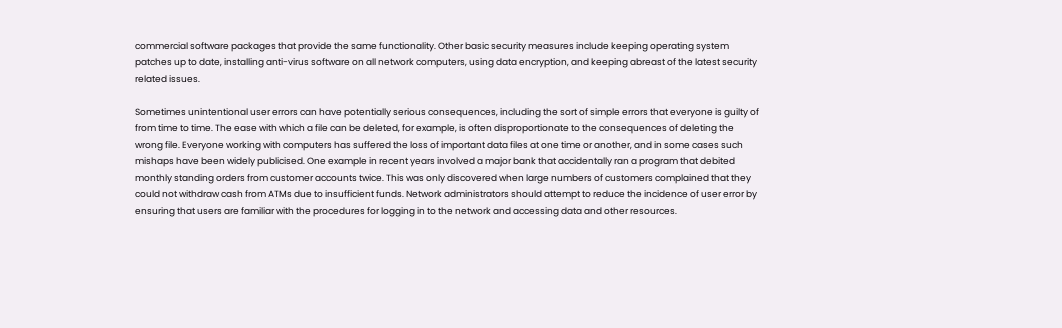commercial software packages that provide the same functionality. Other basic security measures include keeping operating system patches up to date, installing anti-virus software on all network computers, using data encryption, and keeping abreast of the latest security related issues.

Sometimes unintentional user errors can have potentially serious consequences, including the sort of simple errors that everyone is guilty of from time to time. The ease with which a file can be deleted, for example, is often disproportionate to the consequences of deleting the wrong file. Everyone working with computers has suffered the loss of important data files at one time or another, and in some cases such mishaps have been widely publicised. One example in recent years involved a major bank that accidentally ran a program that debited monthly standing orders from customer accounts twice. This was only discovered when large numbers of customers complained that they could not withdraw cash from ATMs due to insufficient funds. Network administrators should attempt to reduce the incidence of user error by ensuring that users are familiar with the procedures for logging in to the network and accessing data and other resources.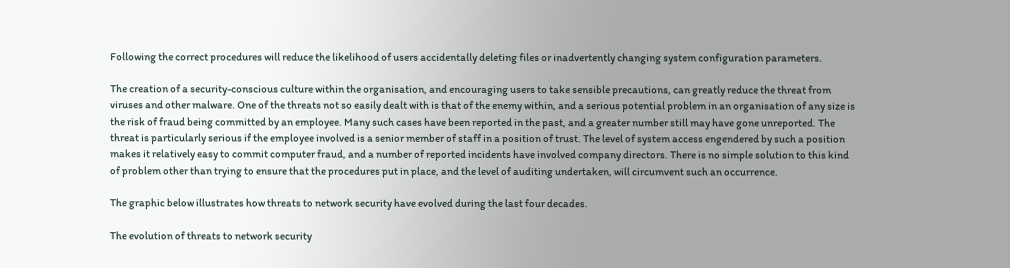Following the correct procedures will reduce the likelihood of users accidentally deleting files or inadvertently changing system configuration parameters.

The creation of a security-conscious culture within the organisation, and encouraging users to take sensible precautions, can greatly reduce the threat from viruses and other malware. One of the threats not so easily dealt with is that of the enemy within, and a serious potential problem in an organisation of any size is the risk of fraud being committed by an employee. Many such cases have been reported in the past, and a greater number still may have gone unreported. The threat is particularly serious if the employee involved is a senior member of staff in a position of trust. The level of system access engendered by such a position makes it relatively easy to commit computer fraud, and a number of reported incidents have involved company directors. There is no simple solution to this kind of problem other than trying to ensure that the procedures put in place, and the level of auditing undertaken, will circumvent such an occurrence.

The graphic below illustrates how threats to network security have evolved during the last four decades.

The evolution of threats to network security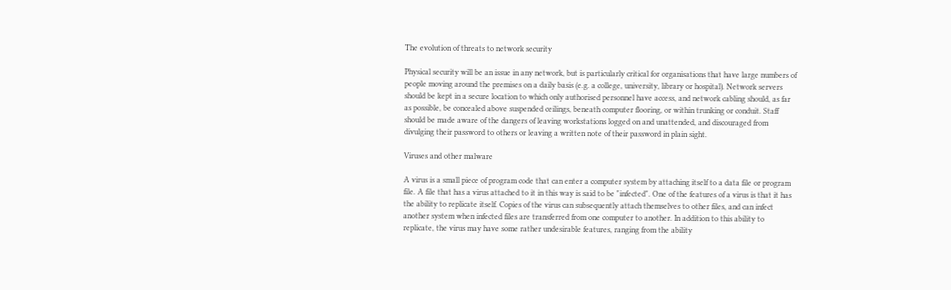The evolution of threats to network security

Physical security will be an issue in any network, but is particularly critical for organisations that have large numbers of people moving around the premises on a daily basis (e.g. a college, university, library or hospital). Network servers should be kept in a secure location to which only authorised personnel have access, and network cabling should, as far as possible, be concealed above suspended ceilings, beneath computer flooring, or within trunking or conduit. Staff should be made aware of the dangers of leaving workstations logged on and unattended, and discouraged from divulging their password to others or leaving a written note of their password in plain sight.

Viruses and other malware

A virus is a small piece of program code that can enter a computer system by attaching itself to a data file or program file. A file that has a virus attached to it in this way is said to be "infected". One of the features of a virus is that it has the ability to replicate itself. Copies of the virus can subsequently attach themselves to other files, and can infect another system when infected files are transferred from one computer to another. In addition to this ability to replicate, the virus may have some rather undesirable features, ranging from the ability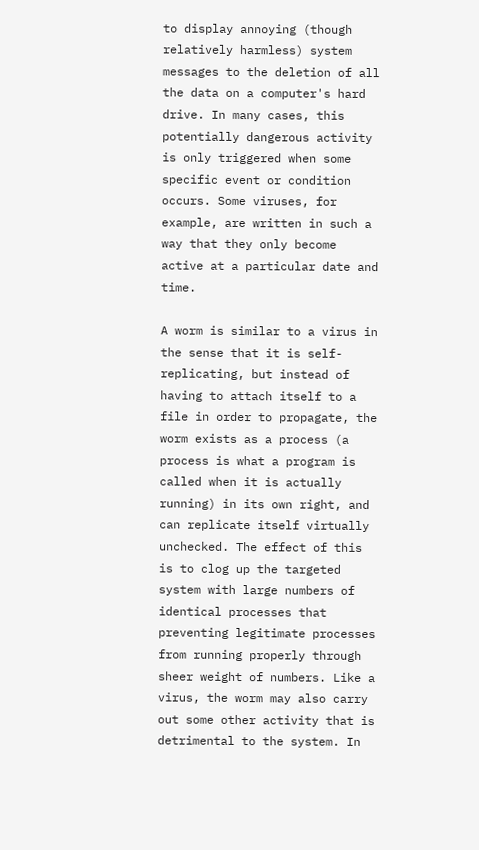to display annoying (though relatively harmless) system messages to the deletion of all the data on a computer's hard drive. In many cases, this potentially dangerous activity is only triggered when some specific event or condition occurs. Some viruses, for example, are written in such a way that they only become active at a particular date and time.

A worm is similar to a virus in the sense that it is self-replicating, but instead of having to attach itself to a file in order to propagate, the worm exists as a process (a process is what a program is called when it is actually running) in its own right, and can replicate itself virtually unchecked. The effect of this is to clog up the targeted system with large numbers of identical processes that preventing legitimate processes from running properly through sheer weight of numbers. Like a virus, the worm may also carry out some other activity that is detrimental to the system. In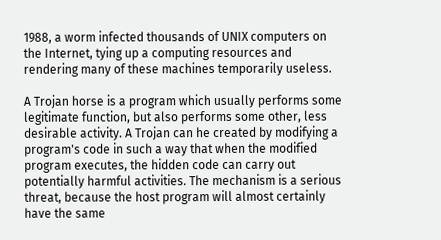1988, a worm infected thousands of UNIX computers on the Internet, tying up a computing resources and rendering many of these machines temporarily useless.

A Trojan horse is a program which usually performs some legitimate function, but also performs some other, less desirable activity. A Trojan can he created by modifying a program's code in such a way that when the modified program executes, the hidden code can carry out potentially harmful activities. The mechanism is a serious threat, because the host program will almost certainly have the same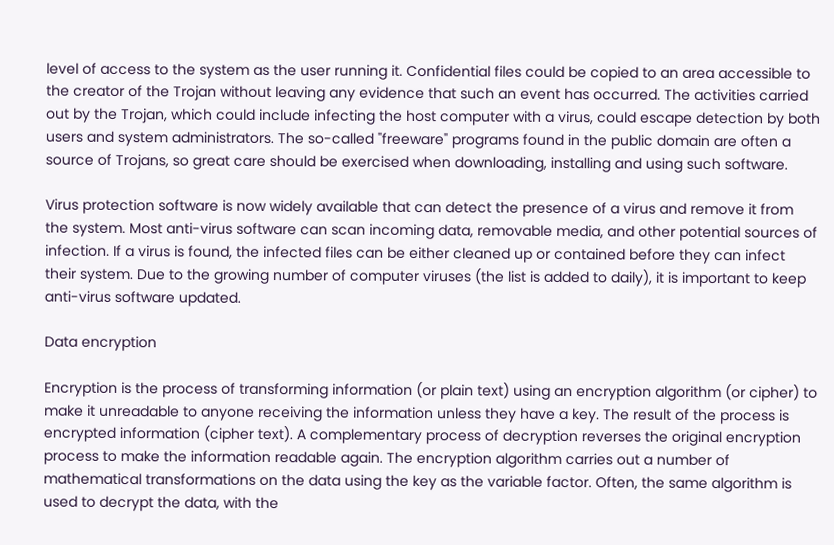level of access to the system as the user running it. Confidential files could be copied to an area accessible to the creator of the Trojan without leaving any evidence that such an event has occurred. The activities carried out by the Trojan, which could include infecting the host computer with a virus, could escape detection by both users and system administrators. The so-called "freeware" programs found in the public domain are often a source of Trojans, so great care should be exercised when downloading, installing and using such software.

Virus protection software is now widely available that can detect the presence of a virus and remove it from the system. Most anti-virus software can scan incoming data, removable media, and other potential sources of infection. If a virus is found, the infected files can be either cleaned up or contained before they can infect their system. Due to the growing number of computer viruses (the list is added to daily), it is important to keep anti-virus software updated.

Data encryption

Encryption is the process of transforming information (or plain text) using an encryption algorithm (or cipher) to make it unreadable to anyone receiving the information unless they have a key. The result of the process is encrypted information (cipher text). A complementary process of decryption reverses the original encryption process to make the information readable again. The encryption algorithm carries out a number of mathematical transformations on the data using the key as the variable factor. Often, the same algorithm is used to decrypt the data, with the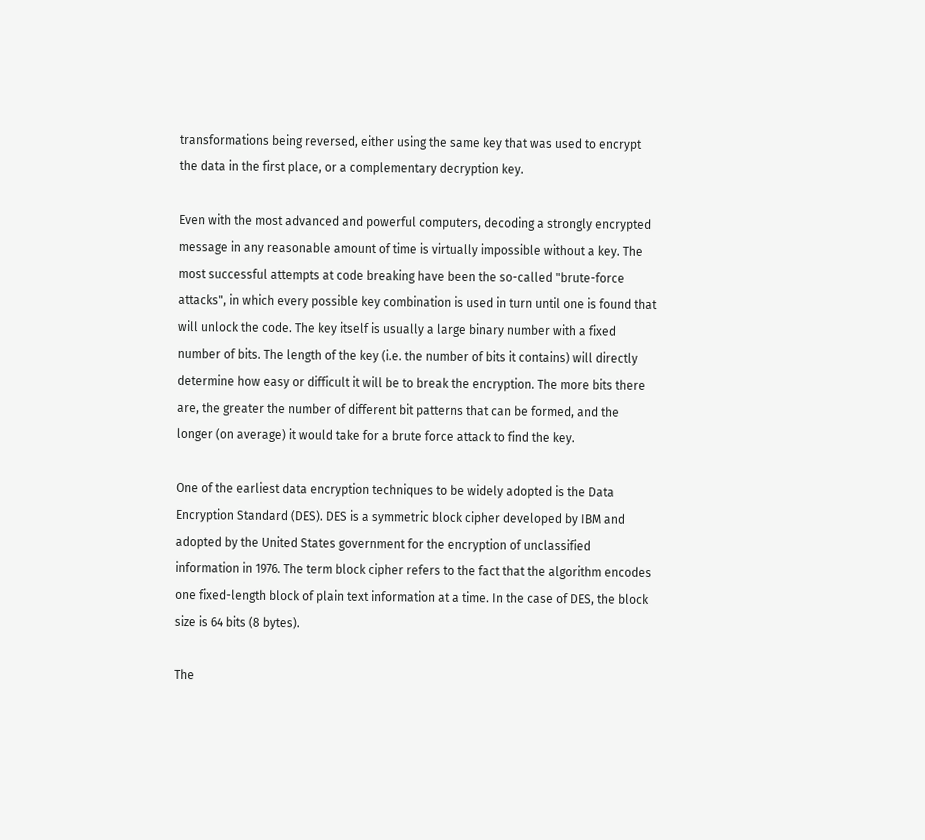transformations being reversed, either using the same key that was used to encrypt the data in the first place, or a complementary decryption key.

Even with the most advanced and powerful computers, decoding a strongly encrypted message in any reasonable amount of time is virtually impossible without a key. The most successful attempts at code breaking have been the so-called "brute-force attacks", in which every possible key combination is used in turn until one is found that will unlock the code. The key itself is usually a large binary number with a fixed number of bits. The length of the key (i.e. the number of bits it contains) will directly determine how easy or difficult it will be to break the encryption. The more bits there are, the greater the number of different bit patterns that can be formed, and the longer (on average) it would take for a brute force attack to find the key.

One of the earliest data encryption techniques to be widely adopted is the Data Encryption Standard (DES). DES is a symmetric block cipher developed by IBM and adopted by the United States government for the encryption of unclassified information in 1976. The term block cipher refers to the fact that the algorithm encodes one fixed-length block of plain text information at a time. In the case of DES, the block size is 64 bits (8 bytes).

The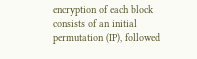encryption of each block consists of an initial permutation (IP), followed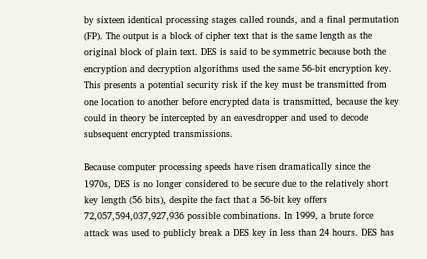by sixteen identical processing stages called rounds, and a final permutation (FP). The output is a block of cipher text that is the same length as the original block of plain text. DES is said to be symmetric because both the encryption and decryption algorithms used the same 56-bit encryption key. This presents a potential security risk if the key must be transmitted from one location to another before encrypted data is transmitted, because the key could in theory be intercepted by an eavesdropper and used to decode subsequent encrypted transmissions.

Because computer processing speeds have risen dramatically since the 1970s, DES is no longer considered to be secure due to the relatively short key length (56 bits), despite the fact that a 56-bit key offers 72,057,594,037,927,936 possible combinations. In 1999, a brute force attack was used to publicly break a DES key in less than 24 hours. DES has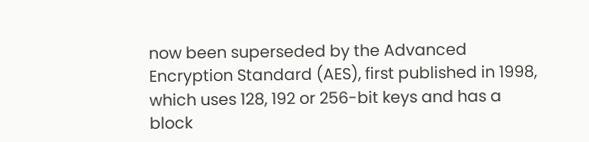now been superseded by the Advanced Encryption Standard (AES), first published in 1998, which uses 128, 192 or 256-bit keys and has a block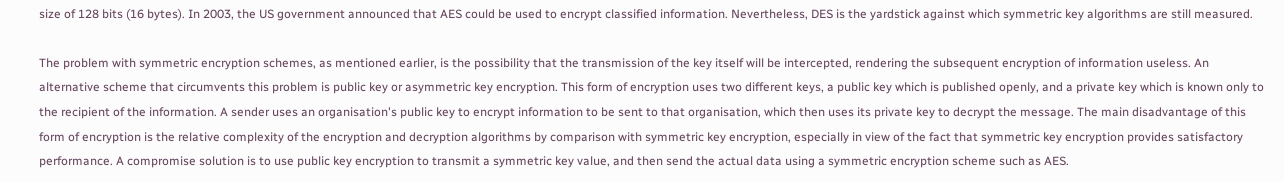size of 128 bits (16 bytes). In 2003, the US government announced that AES could be used to encrypt classified information. Nevertheless, DES is the yardstick against which symmetric key algorithms are still measured.

The problem with symmetric encryption schemes, as mentioned earlier, is the possibility that the transmission of the key itself will be intercepted, rendering the subsequent encryption of information useless. An alternative scheme that circumvents this problem is public key or asymmetric key encryption. This form of encryption uses two different keys, a public key which is published openly, and a private key which is known only to the recipient of the information. A sender uses an organisation's public key to encrypt information to be sent to that organisation, which then uses its private key to decrypt the message. The main disadvantage of this form of encryption is the relative complexity of the encryption and decryption algorithms by comparison with symmetric key encryption, especially in view of the fact that symmetric key encryption provides satisfactory performance. A compromise solution is to use public key encryption to transmit a symmetric key value, and then send the actual data using a symmetric encryption scheme such as AES.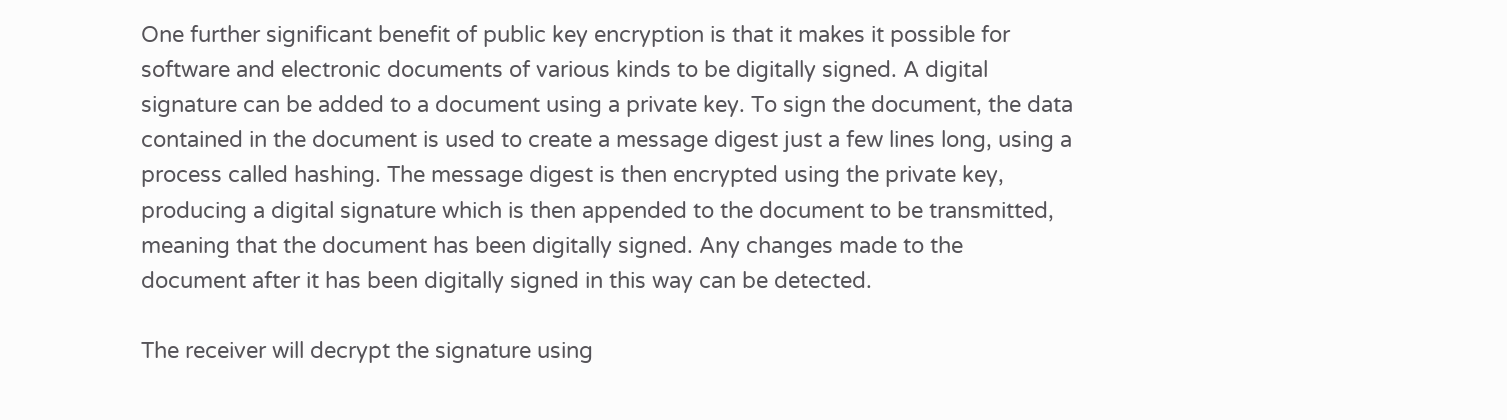One further significant benefit of public key encryption is that it makes it possible for software and electronic documents of various kinds to be digitally signed. A digital signature can be added to a document using a private key. To sign the document, the data contained in the document is used to create a message digest just a few lines long, using a process called hashing. The message digest is then encrypted using the private key, producing a digital signature which is then appended to the document to be transmitted, meaning that the document has been digitally signed. Any changes made to the document after it has been digitally signed in this way can be detected.

The receiver will decrypt the signature using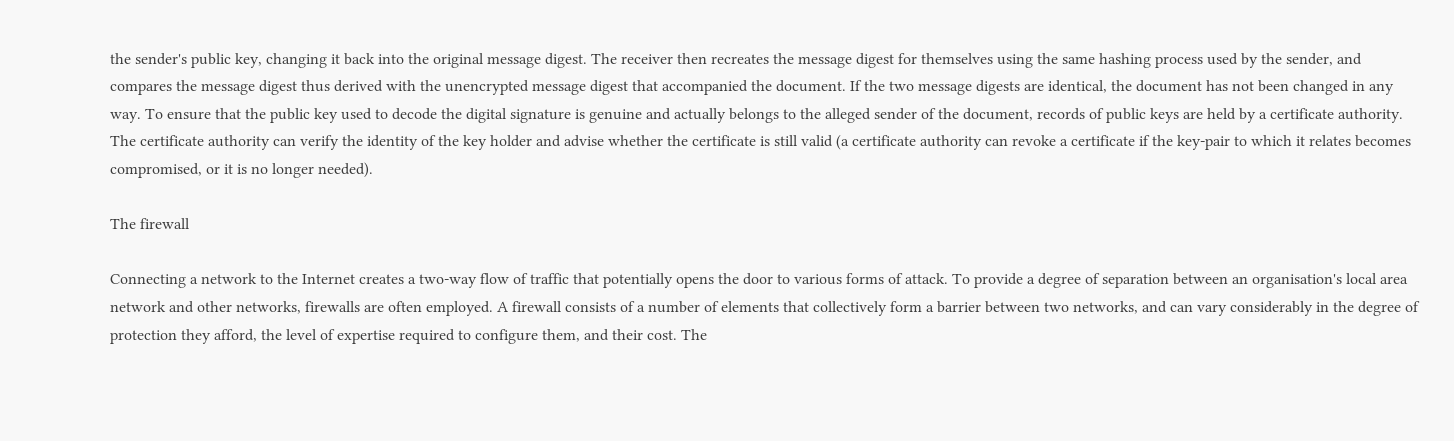the sender's public key, changing it back into the original message digest. The receiver then recreates the message digest for themselves using the same hashing process used by the sender, and compares the message digest thus derived with the unencrypted message digest that accompanied the document. If the two message digests are identical, the document has not been changed in any way. To ensure that the public key used to decode the digital signature is genuine and actually belongs to the alleged sender of the document, records of public keys are held by a certificate authority. The certificate authority can verify the identity of the key holder and advise whether the certificate is still valid (a certificate authority can revoke a certificate if the key-pair to which it relates becomes compromised, or it is no longer needed).

The firewall

Connecting a network to the Internet creates a two-way flow of traffic that potentially opens the door to various forms of attack. To provide a degree of separation between an organisation's local area network and other networks, firewalls are often employed. A firewall consists of a number of elements that collectively form a barrier between two networks, and can vary considerably in the degree of protection they afford, the level of expertise required to configure them, and their cost. The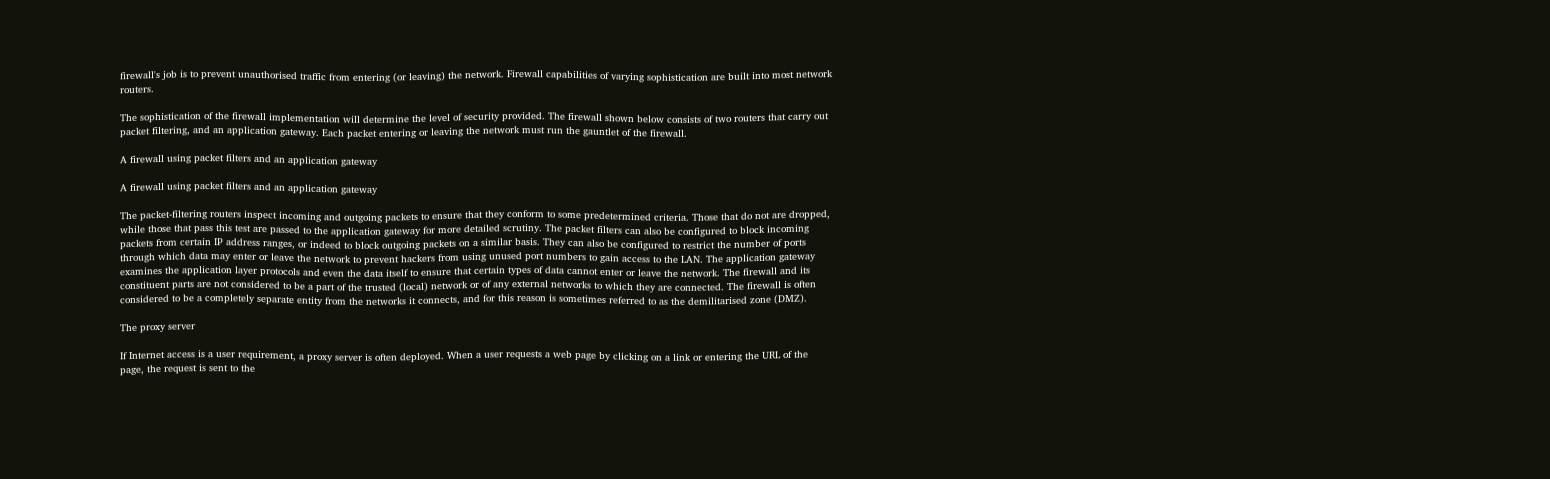firewall's job is to prevent unauthorised traffic from entering (or leaving) the network. Firewall capabilities of varying sophistication are built into most network routers.

The sophistication of the firewall implementation will determine the level of security provided. The firewall shown below consists of two routers that carry out packet filtering, and an application gateway. Each packet entering or leaving the network must run the gauntlet of the firewall.

A firewall using packet filters and an application gateway

A firewall using packet filters and an application gateway

The packet-filtering routers inspect incoming and outgoing packets to ensure that they conform to some predetermined criteria. Those that do not are dropped, while those that pass this test are passed to the application gateway for more detailed scrutiny. The packet filters can also be configured to block incoming packets from certain IP address ranges, or indeed to block outgoing packets on a similar basis. They can also be configured to restrict the number of ports through which data may enter or leave the network to prevent hackers from using unused port numbers to gain access to the LAN. The application gateway examines the application layer protocols and even the data itself to ensure that certain types of data cannot enter or leave the network. The firewall and its constituent parts are not considered to be a part of the trusted (local) network or of any external networks to which they are connected. The firewall is often considered to be a completely separate entity from the networks it connects, and for this reason is sometimes referred to as the demilitarised zone (DMZ).

The proxy server

If Internet access is a user requirement, a proxy server is often deployed. When a user requests a web page by clicking on a link or entering the URL of the page, the request is sent to the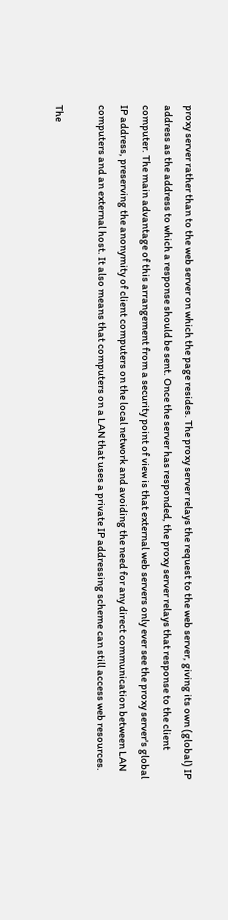proxy server rather than to the web server on which the page resides. The proxy server relays the request to the web server, giving its own (global) IP address as the address to which a response should be sent. Once the server has responded, the proxy server relays that response to the client computer. The main advantage of this arrangement from a security point of view is that external web servers only ever see the proxy server's global IP address, preserving the anonymity of client computers on the local network and avoiding the need for any direct communication between LAN computers and an external host. It also means that computers on a LAN that uses a private IP addressing scheme can still access web resources.

The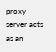proxy server acts as an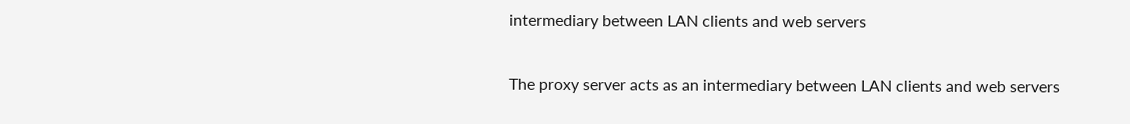intermediary between LAN clients and web servers

The proxy server acts as an intermediary between LAN clients and web servers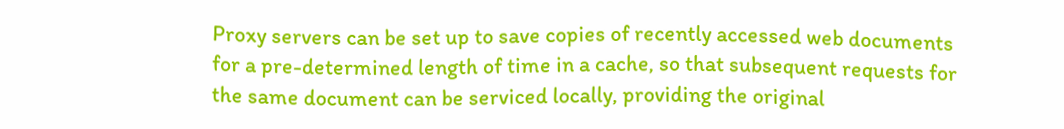Proxy servers can be set up to save copies of recently accessed web documents for a pre-determined length of time in a cache, so that subsequent requests for the same document can be serviced locally, providing the original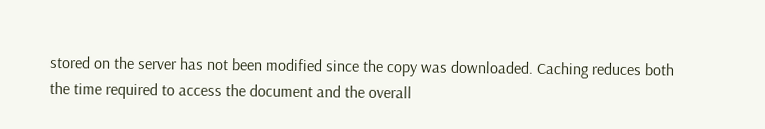stored on the server has not been modified since the copy was downloaded. Caching reduces both the time required to access the document and the overall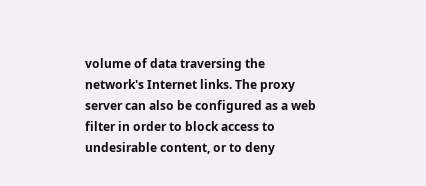volume of data traversing the network's Internet links. The proxy server can also be configured as a web filter in order to block access to undesirable content, or to deny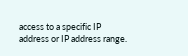access to a specific IP address or IP address range.